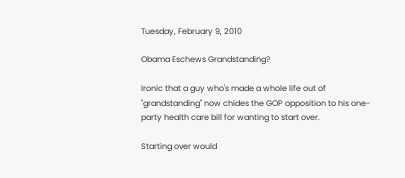Tuesday, February 9, 2010

Obama Eschews Grandstanding?

Ironic that a guy who's made a whole life out of "grandstanding" now chides the GOP opposition to his one-party health care bill for wanting to start over.

Starting over would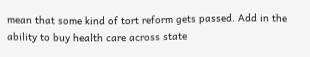mean that some kind of tort reform gets passed. Add in the ability to buy health care across state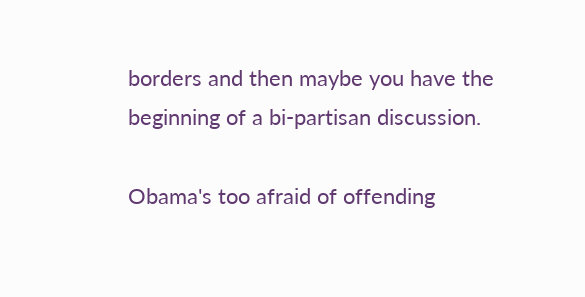borders and then maybe you have the beginning of a bi-partisan discussion.

Obama's too afraid of offending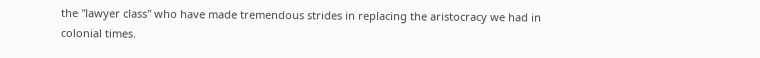the "lawyer class" who have made tremendous strides in replacing the aristocracy we had in colonial times.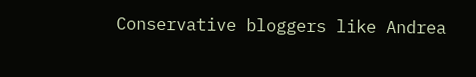Conservative bloggers like Andrea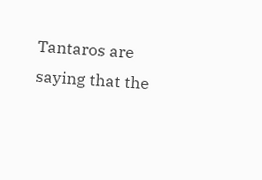Tantaros are saying that the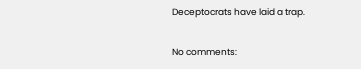Deceptocrats have laid a trap.

No comments: